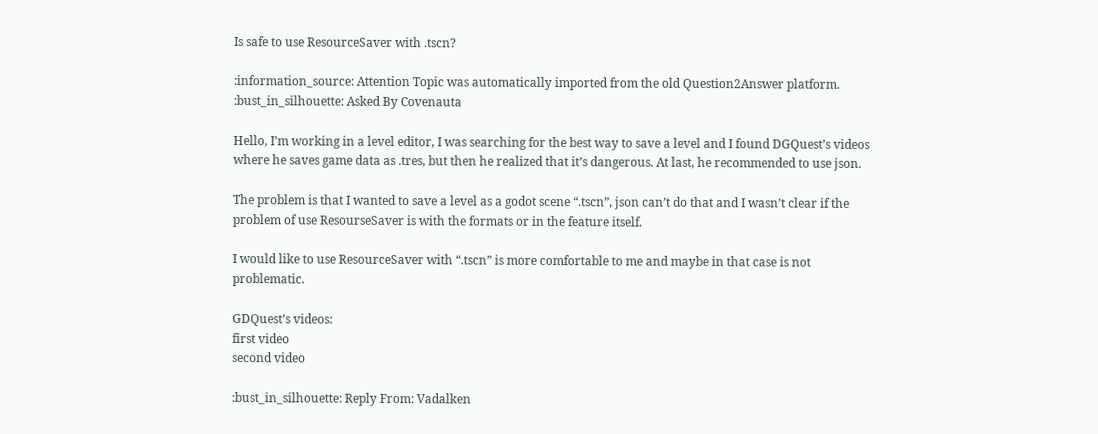Is safe to use ResourceSaver with .tscn?

:information_source: Attention Topic was automatically imported from the old Question2Answer platform.
:bust_in_silhouette: Asked By Covenauta

Hello, I’m working in a level editor, I was searching for the best way to save a level and I found DGQuest’s videos where he saves game data as .tres, but then he realized that it’s dangerous. At last, he recommended to use json.

The problem is that I wanted to save a level as a godot scene “.tscn”, json can’t do that and I wasn’t clear if the problem of use ResourseSaver is with the formats or in the feature itself.

I would like to use ResourceSaver with “.tscn” is more comfortable to me and maybe in that case is not problematic.

GDQuest’s videos:
first video
second video

:bust_in_silhouette: Reply From: Vadalken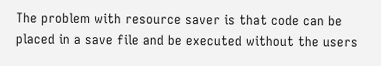The problem with resource saver is that code can be placed in a save file and be executed without the users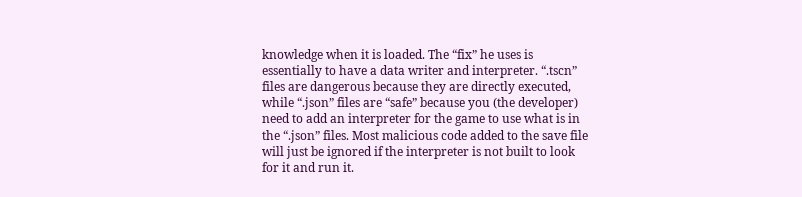knowledge when it is loaded. The “fix” he uses is essentially to have a data writer and interpreter. “.tscn” files are dangerous because they are directly executed, while “.json” files are “safe” because you (the developer) need to add an interpreter for the game to use what is in the “.json” files. Most malicious code added to the save file will just be ignored if the interpreter is not built to look for it and run it.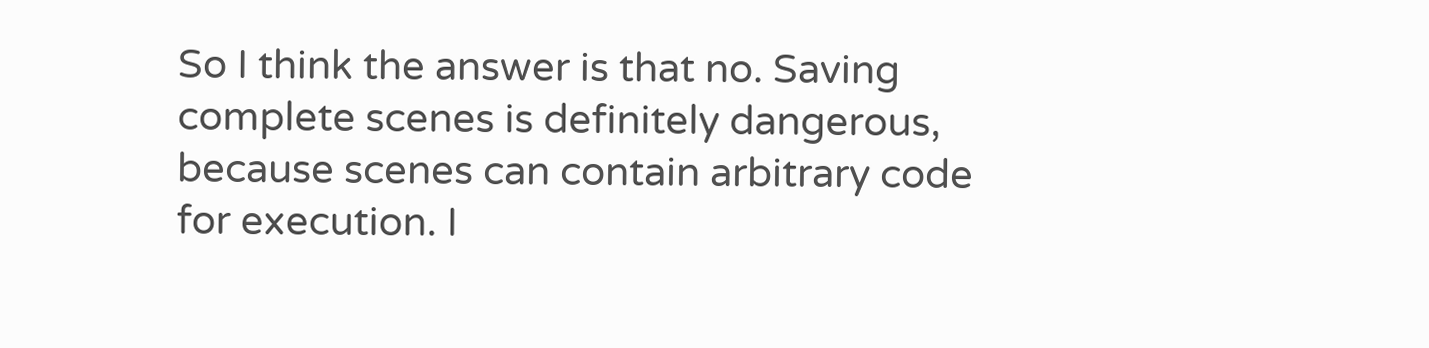So I think the answer is that no. Saving complete scenes is definitely dangerous, because scenes can contain arbitrary code for execution. I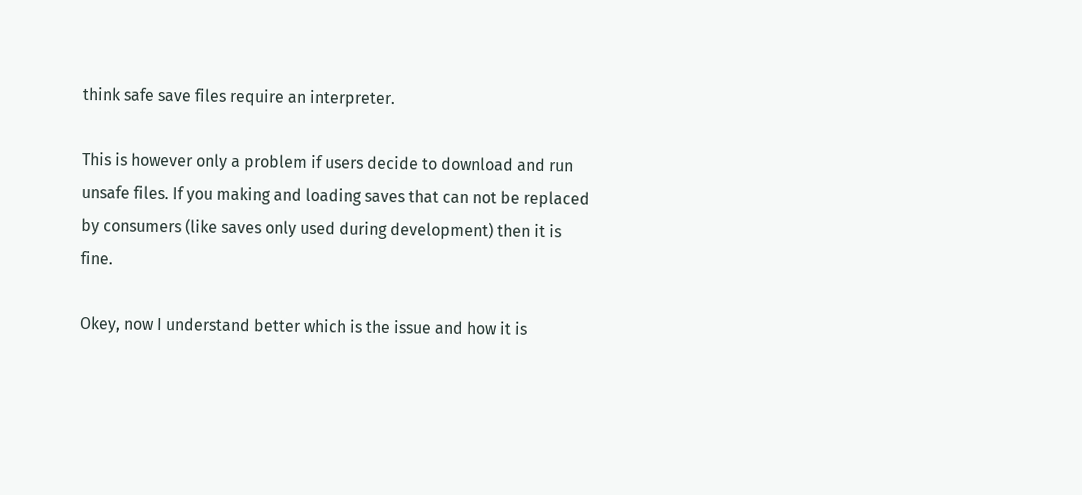think safe save files require an interpreter.

This is however only a problem if users decide to download and run unsafe files. If you making and loading saves that can not be replaced by consumers (like saves only used during development) then it is fine.

Okey, now I understand better which is the issue and how it is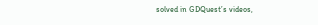solved in GDQuest’s videos,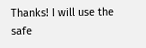Thanks! I will use the safe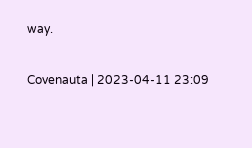way.

Covenauta | 2023-04-11 23:09